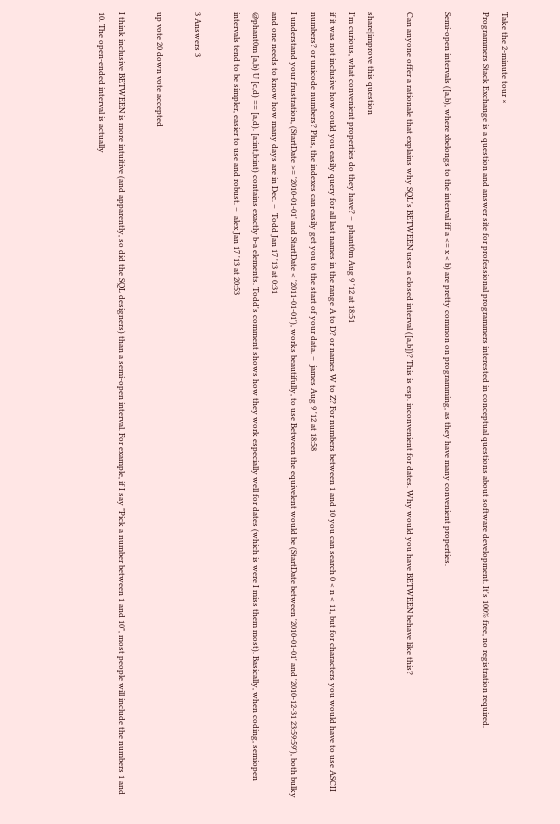Take the 2-minute tour ×
Programmers Stack Exchange is a question and answer site for professional programmers interested in conceptual questions about software development. It's 100% free, no registration required.

Semi-open intervals ([a,b), where xbelongs to the interval iff a <= x < b) are pretty common on programming, as they have many convenient properties.

Can anyone offer a rationale that explains why SQL's BETWEEN uses a closed interval ([a,b])? This is esp. inconvenient for dates. Why would you have BETWEEN behave like this?

share|improve this question
I'm curious, what convenient properties do they have? –  phant0m Aug 9 '12 at 18:51
if it was not inclusive how could you easily query for all last names in the range A to D? or names W to Z? For numbers between 1 and 10 you can search 0 < n < 11, but for characters you would have to use ASCII numbers? or unicode numbers? Plus, the indexes can easily get you to the start of your data. –  james Aug 9 '12 at 18:58
I understand your frustration, (StartDate >= '2010-01-01' and StartDate < '2011-01-01'), works beautifully, to use Between the equivelent would be (StartDate between '2010-01-01' and '2010-12-31 23:59:59'), both bulky and one needs to know how many days are in Dec. –  Todd Jan 17 '13 at 0:31
@phant0m [a,b) U [c,d) == [a,d). [a:int,b:int) contains exactly b-a elements. Todd's comment shows how they work especially well for dates (which is were I miss them most). Basically, when coding, semiopen intervals tend to be simpler, easier to use and robust. –  alex Jan 17 '13 at 20:53

3 Answers 3

up vote 20 down vote accepted

I think inclusive BETWEEN is more intuitive (and apparently, so did the SQL designers) than a semi-open interval. For example, if I say "Pick a number between 1 and 10", most people will include the numbers 1 and 10. The open-ended interval is actually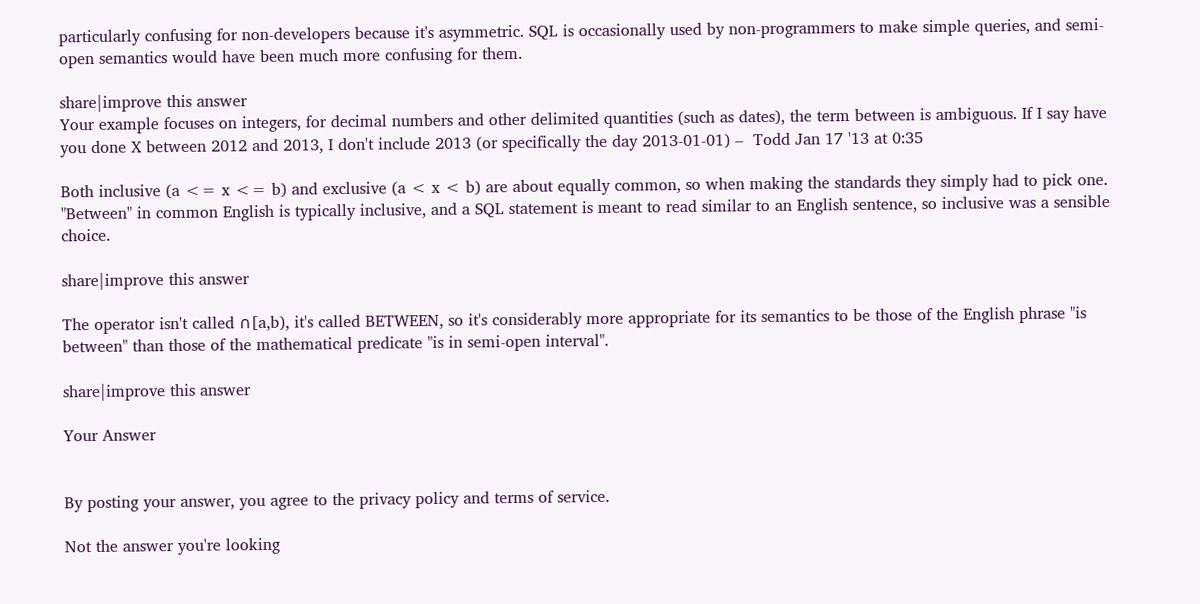particularly confusing for non-developers because it's asymmetric. SQL is occasionally used by non-programmers to make simple queries, and semi-open semantics would have been much more confusing for them.

share|improve this answer
Your example focuses on integers, for decimal numbers and other delimited quantities (such as dates), the term between is ambiguous. If I say have you done X between 2012 and 2013, I don't include 2013 (or specifically the day 2013-01-01) –  Todd Jan 17 '13 at 0:35

Both inclusive (a <= x <= b) and exclusive (a < x < b) are about equally common, so when making the standards they simply had to pick one. "Between" in common English is typically inclusive, and a SQL statement is meant to read similar to an English sentence, so inclusive was a sensible choice.

share|improve this answer

The operator isn't called ∩[a,b), it's called BETWEEN, so it's considerably more appropriate for its semantics to be those of the English phrase "is between" than those of the mathematical predicate "is in semi-open interval".

share|improve this answer

Your Answer


By posting your answer, you agree to the privacy policy and terms of service.

Not the answer you're looking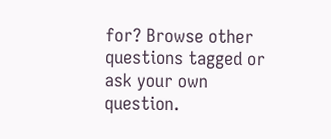for? Browse other questions tagged or ask your own question.